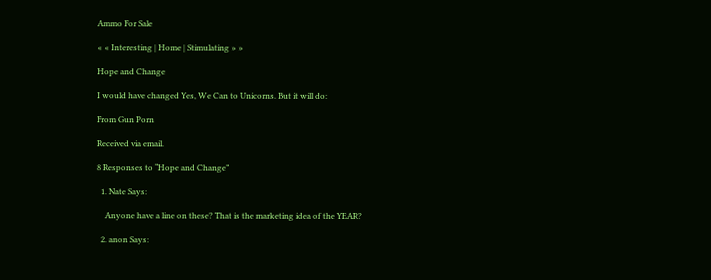Ammo For Sale

« « Interesting | Home | Stimulating » »

Hope and Change

I would have changed Yes, We Can to Unicorns. But it will do:

From Gun Porn

Received via email.

8 Responses to “Hope and Change”

  1. Nate Says:

    Anyone have a line on these? That is the marketing idea of the YEAR?

  2. anon Says: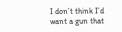I don’t think I’d want a gun that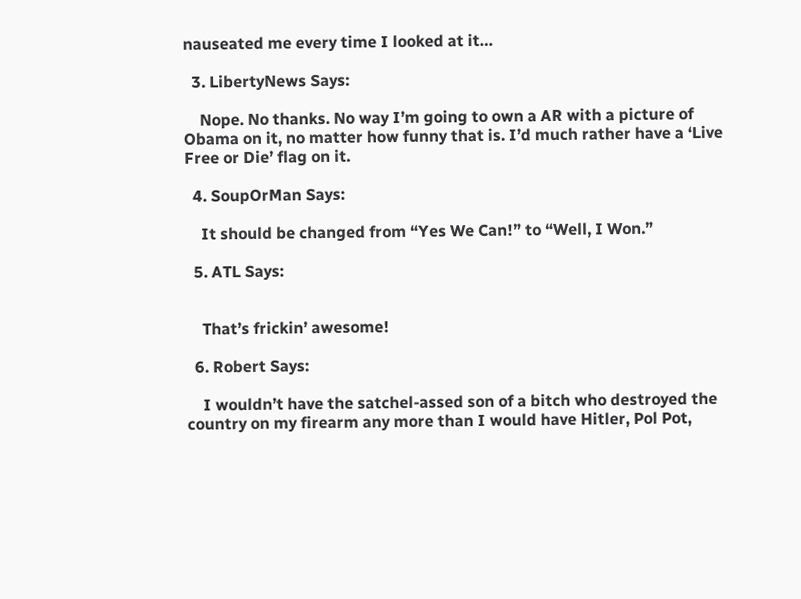nauseated me every time I looked at it…

  3. LibertyNews Says:

    Nope. No thanks. No way I’m going to own a AR with a picture of Obama on it, no matter how funny that is. I’d much rather have a ‘Live Free or Die’ flag on it.

  4. SoupOrMan Says:

    It should be changed from “Yes We Can!” to “Well, I Won.”

  5. ATL Says:


    That’s frickin’ awesome!

  6. Robert Says:

    I wouldn’t have the satchel-assed son of a bitch who destroyed the country on my firearm any more than I would have Hitler, Pol Pot,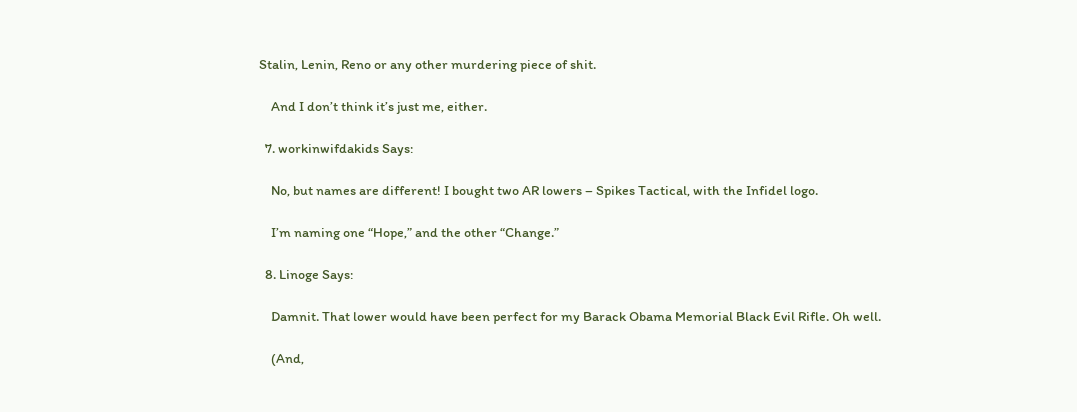Stalin, Lenin, Reno or any other murdering piece of shit.

    And I don’t think it’s just me, either.

  7. workinwifdakids Says:

    No, but names are different! I bought two AR lowers – Spikes Tactical, with the Infidel logo.

    I’m naming one “Hope,” and the other “Change.”

  8. Linoge Says:

    Damnit. That lower would have been perfect for my Barack Obama Memorial Black Evil Rifle. Oh well.

    (And,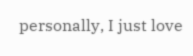personally, I just love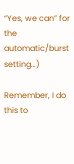“Yes, we can” for the automatic/burst setting…)

Remember, I do this to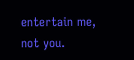entertain me, not you.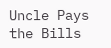Uncle Pays the Bills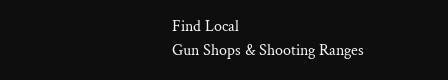Find Local
Gun Shops & Shooting Ranges